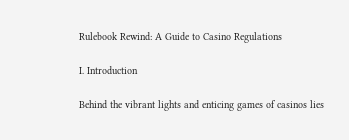Rulebook Rewind: A Guide to Casino Regulations

I. Introduction

Behind the vibrant lights and enticing games of casinos lies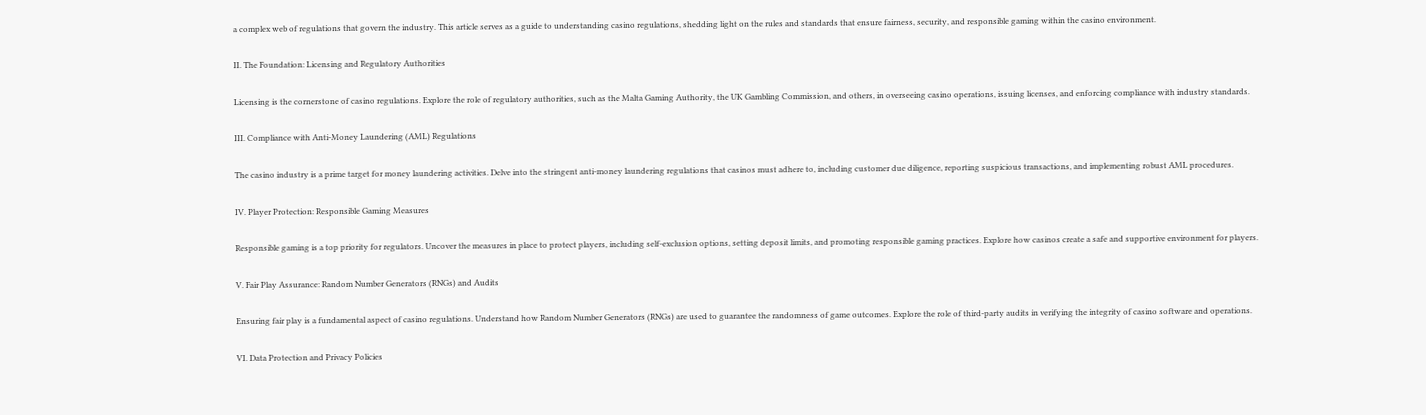a complex web of regulations that govern the industry. This article serves as a guide to understanding casino regulations, shedding light on the rules and standards that ensure fairness, security, and responsible gaming within the casino environment.

II. The Foundation: Licensing and Regulatory Authorities

Licensing is the cornerstone of casino regulations. Explore the role of regulatory authorities, such as the Malta Gaming Authority, the UK Gambling Commission, and others, in overseeing casino operations, issuing licenses, and enforcing compliance with industry standards.

III. Compliance with Anti-Money Laundering (AML) Regulations

The casino industry is a prime target for money laundering activities. Delve into the stringent anti-money laundering regulations that casinos must adhere to, including customer due diligence, reporting suspicious transactions, and implementing robust AML procedures.

IV. Player Protection: Responsible Gaming Measures

Responsible gaming is a top priority for regulators. Uncover the measures in place to protect players, including self-exclusion options, setting deposit limits, and promoting responsible gaming practices. Explore how casinos create a safe and supportive environment for players.

V. Fair Play Assurance: Random Number Generators (RNGs) and Audits

Ensuring fair play is a fundamental aspect of casino regulations. Understand how Random Number Generators (RNGs) are used to guarantee the randomness of game outcomes. Explore the role of third-party audits in verifying the integrity of casino software and operations.

VI. Data Protection and Privacy Policies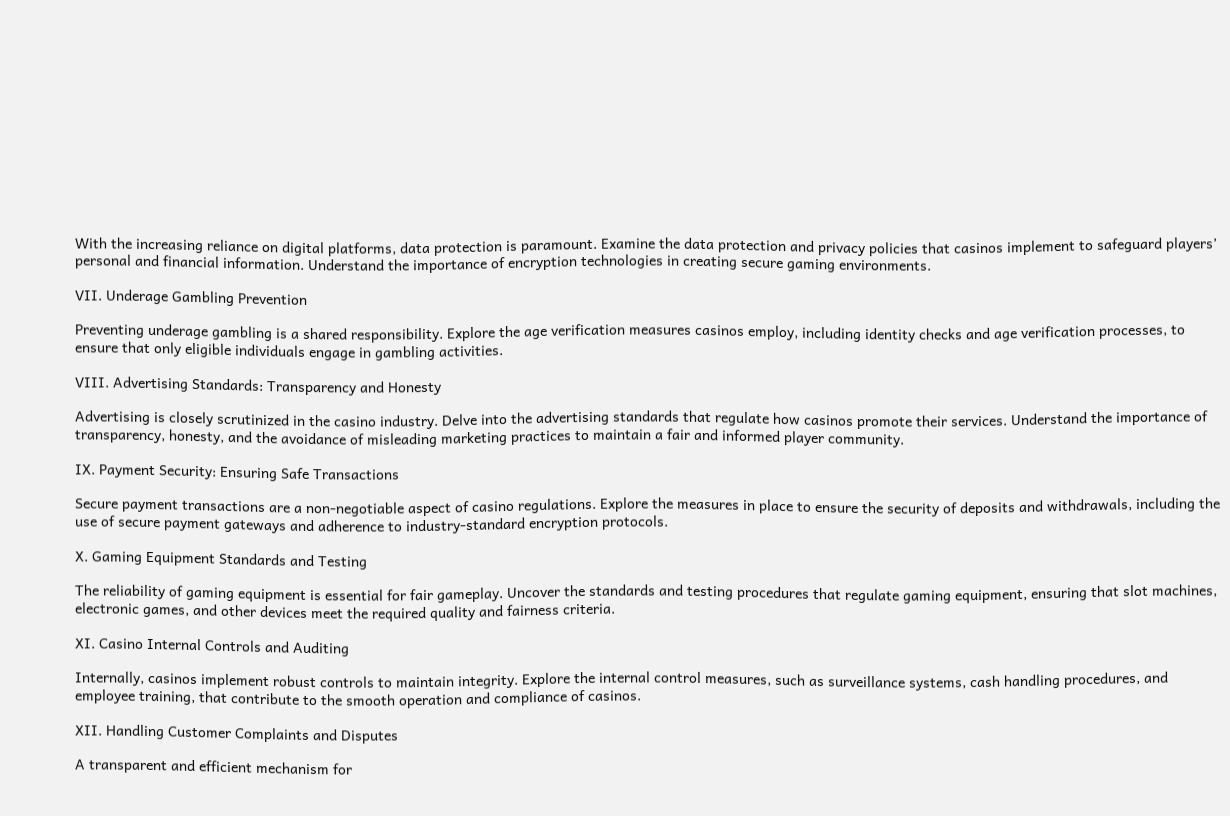With the increasing reliance on digital platforms, data protection is paramount. Examine the data protection and privacy policies that casinos implement to safeguard players’ personal and financial information. Understand the importance of encryption technologies in creating secure gaming environments.

VII. Underage Gambling Prevention

Preventing underage gambling is a shared responsibility. Explore the age verification measures casinos employ, including identity checks and age verification processes, to ensure that only eligible individuals engage in gambling activities.

VIII. Advertising Standards: Transparency and Honesty

Advertising is closely scrutinized in the casino industry. Delve into the advertising standards that regulate how casinos promote their services. Understand the importance of transparency, honesty, and the avoidance of misleading marketing practices to maintain a fair and informed player community.

IX. Payment Security: Ensuring Safe Transactions

Secure payment transactions are a non-negotiable aspect of casino regulations. Explore the measures in place to ensure the security of deposits and withdrawals, including the use of secure payment gateways and adherence to industry-standard encryption protocols.

X. Gaming Equipment Standards and Testing

The reliability of gaming equipment is essential for fair gameplay. Uncover the standards and testing procedures that regulate gaming equipment, ensuring that slot machines, electronic games, and other devices meet the required quality and fairness criteria.

XI. Casino Internal Controls and Auditing

Internally, casinos implement robust controls to maintain integrity. Explore the internal control measures, such as surveillance systems, cash handling procedures, and employee training, that contribute to the smooth operation and compliance of casinos.

XII. Handling Customer Complaints and Disputes

A transparent and efficient mechanism for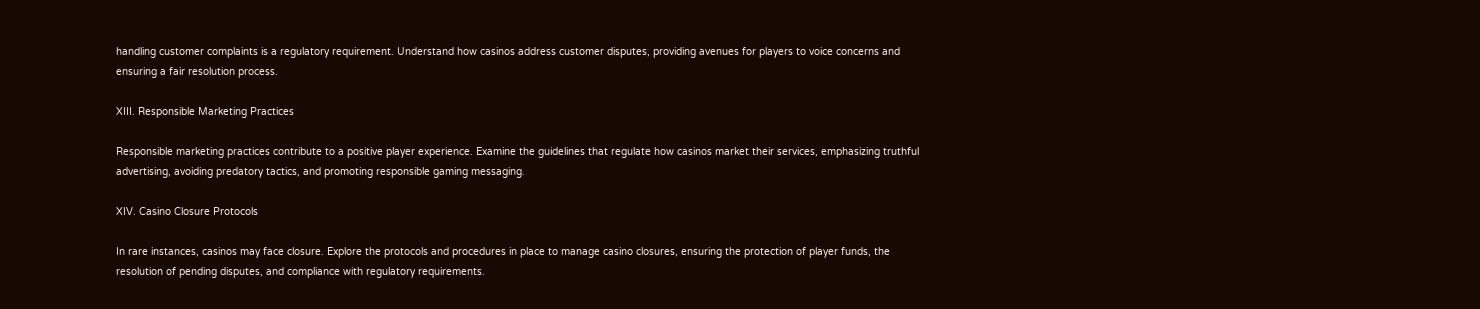handling customer complaints is a regulatory requirement. Understand how casinos address customer disputes, providing avenues for players to voice concerns and ensuring a fair resolution process.

XIII. Responsible Marketing Practices

Responsible marketing practices contribute to a positive player experience. Examine the guidelines that regulate how casinos market their services, emphasizing truthful advertising, avoiding predatory tactics, and promoting responsible gaming messaging.

XIV. Casino Closure Protocols

In rare instances, casinos may face closure. Explore the protocols and procedures in place to manage casino closures, ensuring the protection of player funds, the resolution of pending disputes, and compliance with regulatory requirements.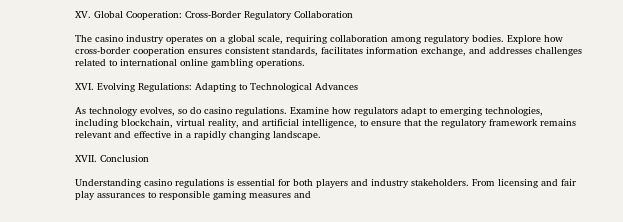XV. Global Cooperation: Cross-Border Regulatory Collaboration

The casino industry operates on a global scale, requiring collaboration among regulatory bodies. Explore how cross-border cooperation ensures consistent standards, facilitates information exchange, and addresses challenges related to international online gambling operations.

XVI. Evolving Regulations: Adapting to Technological Advances

As technology evolves, so do casino regulations. Examine how regulators adapt to emerging technologies, including blockchain, virtual reality, and artificial intelligence, to ensure that the regulatory framework remains relevant and effective in a rapidly changing landscape.

XVII. Conclusion

Understanding casino regulations is essential for both players and industry stakeholders. From licensing and fair play assurances to responsible gaming measures and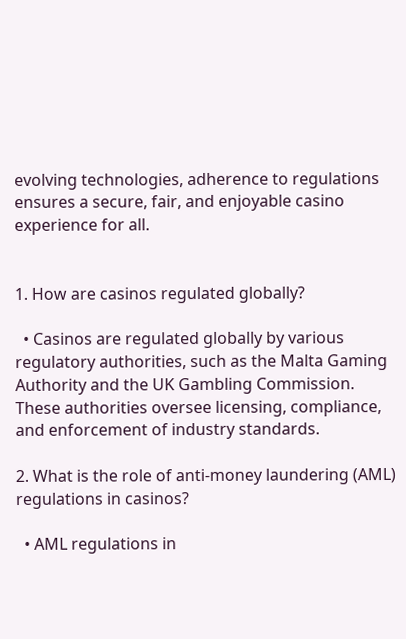evolving technologies, adherence to regulations ensures a secure, fair, and enjoyable casino experience for all.


1. How are casinos regulated globally?

  • Casinos are regulated globally by various regulatory authorities, such as the Malta Gaming Authority and the UK Gambling Commission. These authorities oversee licensing, compliance, and enforcement of industry standards.

2. What is the role of anti-money laundering (AML) regulations in casinos?

  • AML regulations in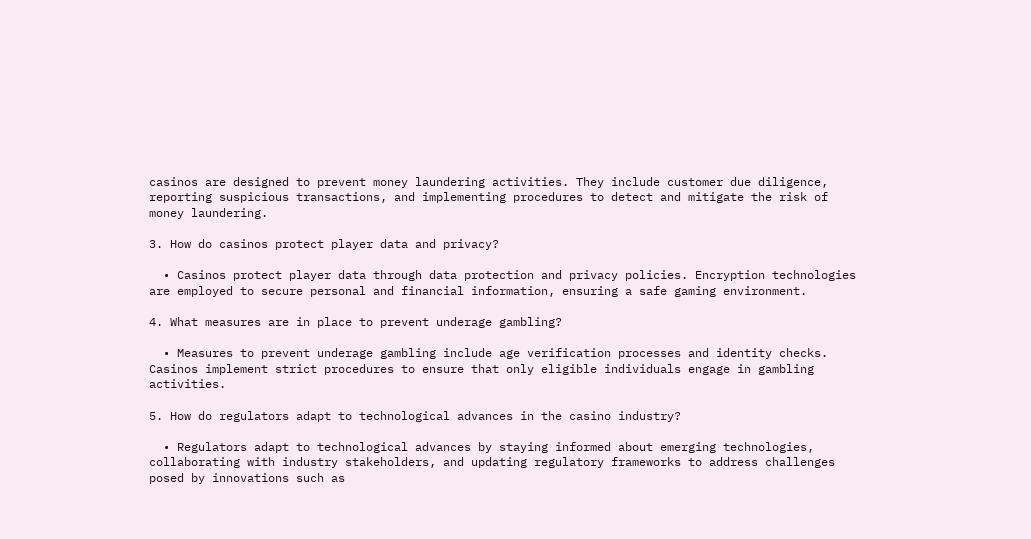casinos are designed to prevent money laundering activities. They include customer due diligence, reporting suspicious transactions, and implementing procedures to detect and mitigate the risk of money laundering.

3. How do casinos protect player data and privacy?

  • Casinos protect player data through data protection and privacy policies. Encryption technologies are employed to secure personal and financial information, ensuring a safe gaming environment.

4. What measures are in place to prevent underage gambling?

  • Measures to prevent underage gambling include age verification processes and identity checks. Casinos implement strict procedures to ensure that only eligible individuals engage in gambling activities.

5. How do regulators adapt to technological advances in the casino industry?

  • Regulators adapt to technological advances by staying informed about emerging technologies, collaborating with industry stakeholders, and updating regulatory frameworks to address challenges posed by innovations such as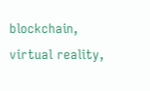blockchain, virtual reality,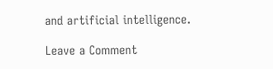and artificial intelligence.

Leave a Comment